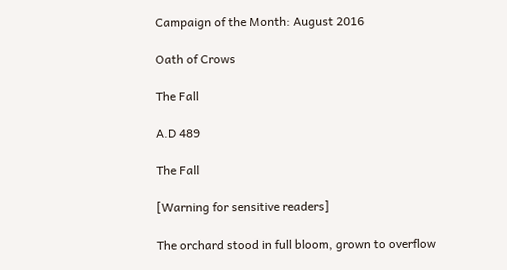Campaign of the Month: August 2016

Oath of Crows

The Fall

A.D 489

The Fall

[Warning for sensitive readers]

The orchard stood in full bloom, grown to overflow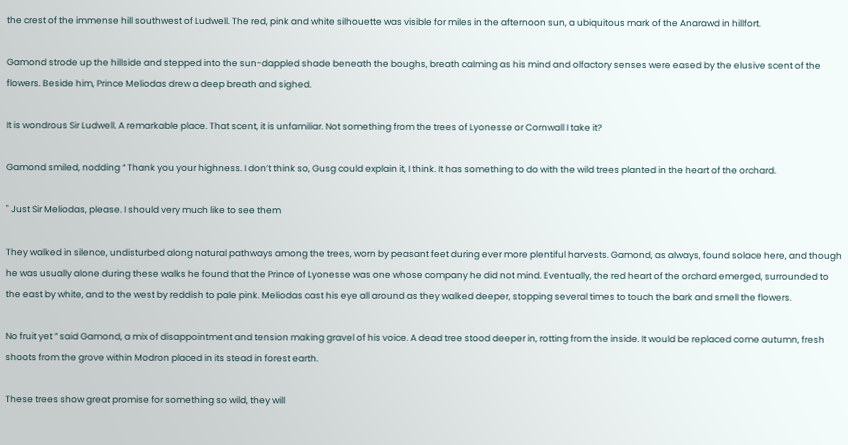the crest of the immense hill southwest of Ludwell. The red, pink and white silhouette was visible for miles in the afternoon sun, a ubiquitous mark of the Anarawd in hillfort.

Gamond strode up the hillside and stepped into the sun-dappled shade beneath the boughs, breath calming as his mind and olfactory senses were eased by the elusive scent of the flowers. Beside him, Prince Meliodas drew a deep breath and sighed.

It is wondrous Sir Ludwell. A remarkable place. That scent, it is unfamiliar. Not something from the trees of Lyonesse or Cornwall I take it?

Gamond smiled, nodding “ Thank you your highness. I don’t think so, Gusg could explain it, I think. It has something to do with the wild trees planted in the heart of the orchard.

" Just Sir Meliodas, please. I should very much like to see them

They walked in silence, undisturbed along natural pathways among the trees, worn by peasant feet during ever more plentiful harvests. Gamond, as always, found solace here, and though he was usually alone during these walks he found that the Prince of Lyonesse was one whose company he did not mind. Eventually, the red heart of the orchard emerged, surrounded to the east by white, and to the west by reddish to pale pink. Meliodas cast his eye all around as they walked deeper, stopping several times to touch the bark and smell the flowers.

No fruit yet ” said Gamond, a mix of disappointment and tension making gravel of his voice. A dead tree stood deeper in, rotting from the inside. It would be replaced come autumn, fresh shoots from the grove within Modron placed in its stead in forest earth.

These trees show great promise for something so wild, they will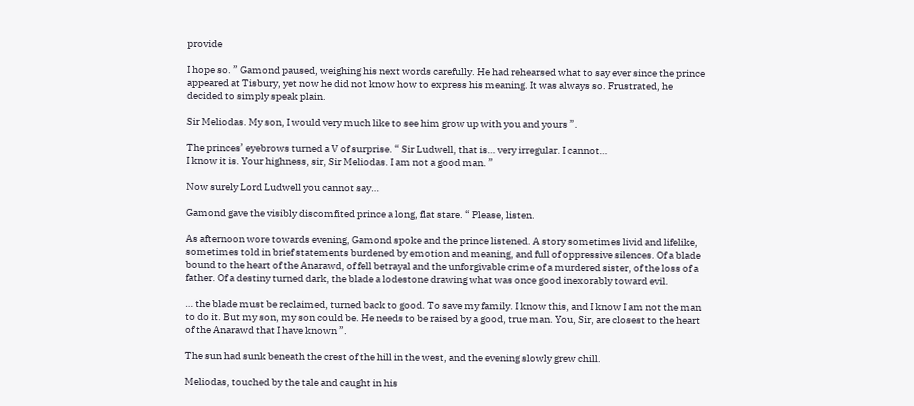provide

I hope so. ” Gamond paused, weighing his next words carefully. He had rehearsed what to say ever since the prince appeared at Tisbury, yet now he did not know how to express his meaning. It was always so. Frustrated, he decided to simply speak plain.

Sir Meliodas. My son, I would very much like to see him grow up with you and yours ”.

The princes’ eyebrows turned a V of surprise. “ Sir Ludwell, that is… very irregular. I cannot…
I know it is. Your highness, sir, Sir Meliodas. I am not a good man. ”

Now surely Lord Ludwell you cannot say…

Gamond gave the visibly discomfited prince a long, flat stare. “ Please, listen.

As afternoon wore towards evening, Gamond spoke and the prince listened. A story sometimes livid and lifelike, sometimes told in brief statements burdened by emotion and meaning, and full of oppressive silences. Of a blade bound to the heart of the Anarawd, of fell betrayal and the unforgivable crime of a murdered sister, of the loss of a father. Of a destiny turned dark, the blade a lodestone drawing what was once good inexorably toward evil.

… the blade must be reclaimed, turned back to good. To save my family. I know this, and I know I am not the man to do it. But my son, my son could be. He needs to be raised by a good, true man. You, Sir, are closest to the heart of the Anarawd that I have known ”.

The sun had sunk beneath the crest of the hill in the west, and the evening slowly grew chill.

Meliodas, touched by the tale and caught in his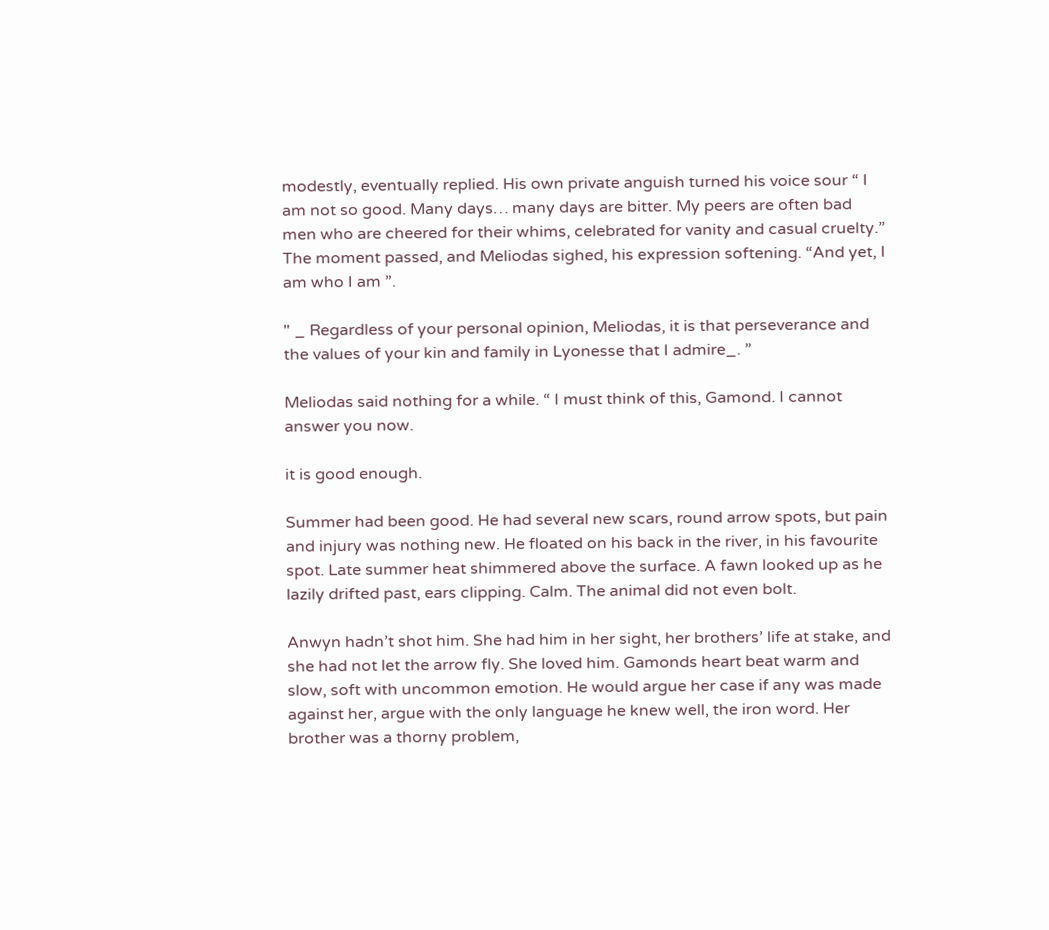modestly, eventually replied. His own private anguish turned his voice sour “ I am not so good. Many days… many days are bitter. My peers are often bad men who are cheered for their whims, celebrated for vanity and casual cruelty.” The moment passed, and Meliodas sighed, his expression softening. “And yet, I am who I am ”.

" _ Regardless of your personal opinion, Meliodas, it is that perseverance and the values of your kin and family in Lyonesse that I admire_. ”

Meliodas said nothing for a while. “ I must think of this, Gamond. I cannot answer you now.

it is good enough.

Summer had been good. He had several new scars, round arrow spots, but pain and injury was nothing new. He floated on his back in the river, in his favourite spot. Late summer heat shimmered above the surface. A fawn looked up as he lazily drifted past, ears clipping. Calm. The animal did not even bolt.

Anwyn hadn’t shot him. She had him in her sight, her brothers’ life at stake, and she had not let the arrow fly. She loved him. Gamonds heart beat warm and slow, soft with uncommon emotion. He would argue her case if any was made against her, argue with the only language he knew well, the iron word. Her brother was a thorny problem,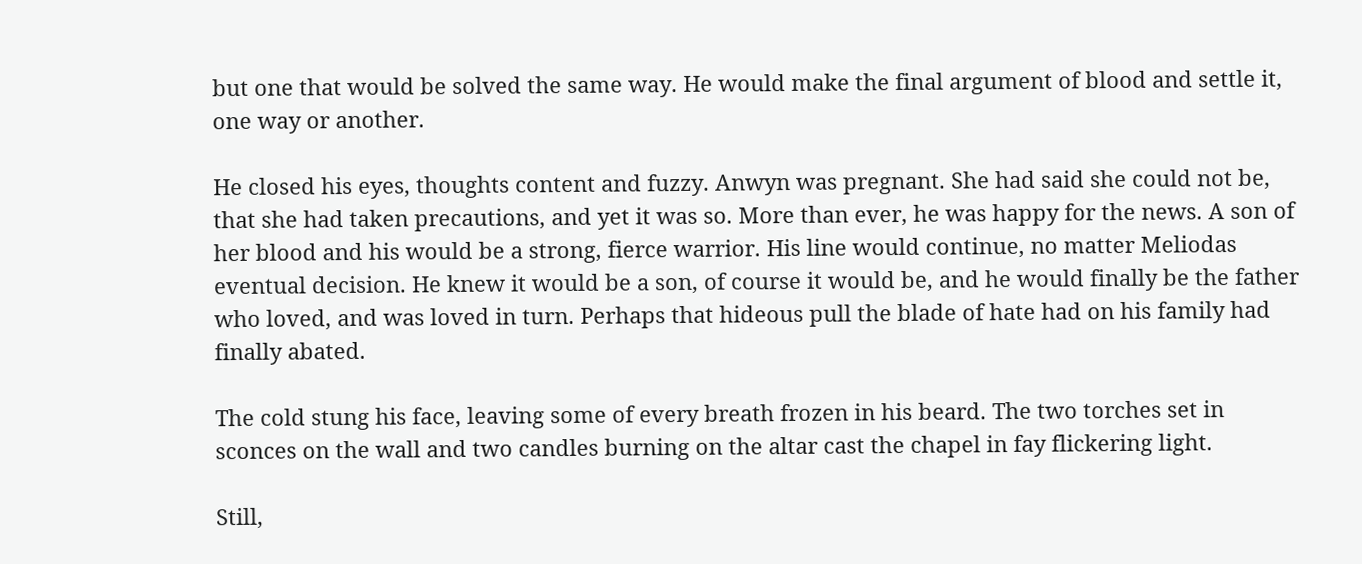but one that would be solved the same way. He would make the final argument of blood and settle it, one way or another.

He closed his eyes, thoughts content and fuzzy. Anwyn was pregnant. She had said she could not be, that she had taken precautions, and yet it was so. More than ever, he was happy for the news. A son of her blood and his would be a strong, fierce warrior. His line would continue, no matter Meliodas eventual decision. He knew it would be a son, of course it would be, and he would finally be the father who loved, and was loved in turn. Perhaps that hideous pull the blade of hate had on his family had finally abated.

The cold stung his face, leaving some of every breath frozen in his beard. The two torches set in sconces on the wall and two candles burning on the altar cast the chapel in fay flickering light.

Still,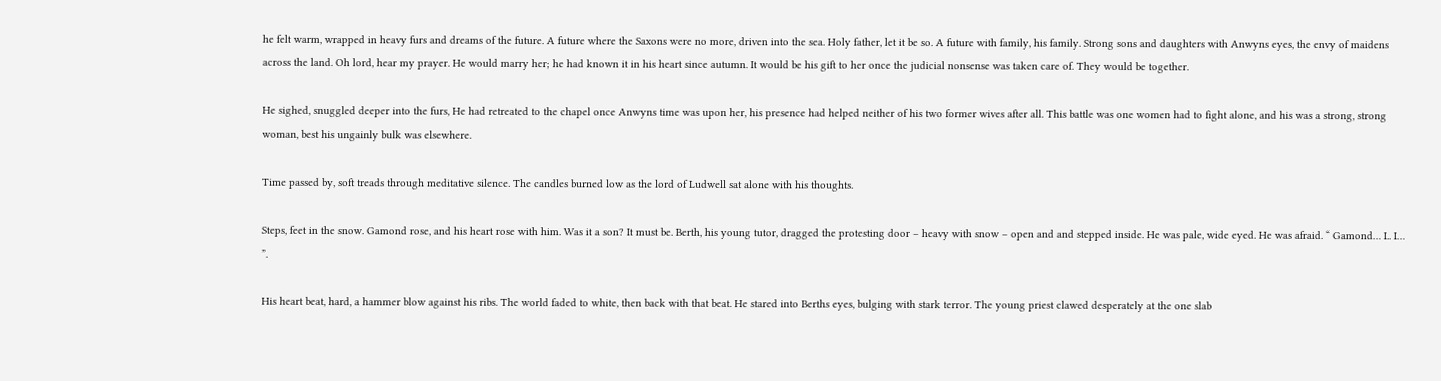he felt warm, wrapped in heavy furs and dreams of the future. A future where the Saxons were no more, driven into the sea. Holy father, let it be so. A future with family, his family. Strong sons and daughters with Anwyns eyes, the envy of maidens across the land. Oh lord, hear my prayer. He would marry her; he had known it in his heart since autumn. It would be his gift to her once the judicial nonsense was taken care of. They would be together.

He sighed, snuggled deeper into the furs, He had retreated to the chapel once Anwyns time was upon her, his presence had helped neither of his two former wives after all. This battle was one women had to fight alone, and his was a strong, strong woman, best his ungainly bulk was elsewhere.

Time passed by, soft treads through meditative silence. The candles burned low as the lord of Ludwell sat alone with his thoughts.

Steps, feet in the snow. Gamond rose, and his heart rose with him. Was it a son? It must be. Berth, his young tutor, dragged the protesting door – heavy with snow – open and and stepped inside. He was pale, wide eyed. He was afraid. “ Gamond… I.. I… ”.

His heart beat, hard, a hammer blow against his ribs. The world faded to white, then back with that beat. He stared into Berths eyes, bulging with stark terror. The young priest clawed desperately at the one slab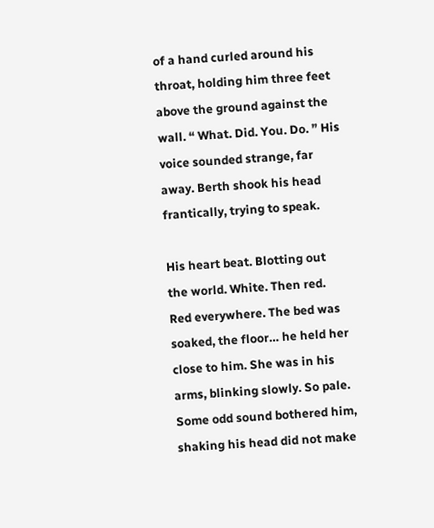of a hand curled around his throat, holding him three feet above the ground against the wall. “ What. Did. You. Do. ” His voice sounded strange, far away. Berth shook his head frantically, trying to speak.

His heart beat. Blotting out the world. White. Then red. Red everywhere. The bed was soaked, the floor… he held her close to him. She was in his arms, blinking slowly. So pale. Some odd sound bothered him, shaking his head did not make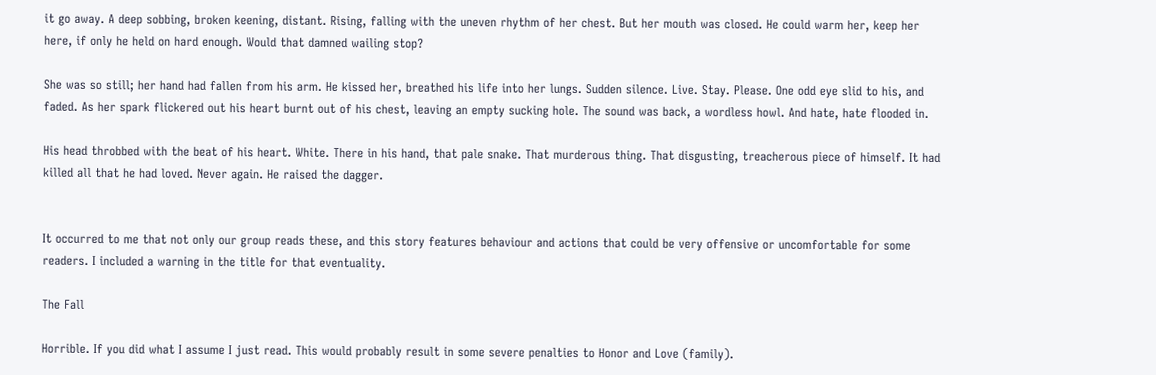it go away. A deep sobbing, broken keening, distant. Rising, falling with the uneven rhythm of her chest. But her mouth was closed. He could warm her, keep her here, if only he held on hard enough. Would that damned wailing stop?

She was so still; her hand had fallen from his arm. He kissed her, breathed his life into her lungs. Sudden silence. Live. Stay. Please. One odd eye slid to his, and faded. As her spark flickered out his heart burnt out of his chest, leaving an empty sucking hole. The sound was back, a wordless howl. And hate, hate flooded in.

His head throbbed with the beat of his heart. White. There in his hand, that pale snake. That murderous thing. That disgusting, treacherous piece of himself. It had killed all that he had loved. Never again. He raised the dagger.


It occurred to me that not only our group reads these, and this story features behaviour and actions that could be very offensive or uncomfortable for some readers. I included a warning in the title for that eventuality.

The Fall

Horrible. If you did what I assume I just read. This would probably result in some severe penalties to Honor and Love (family).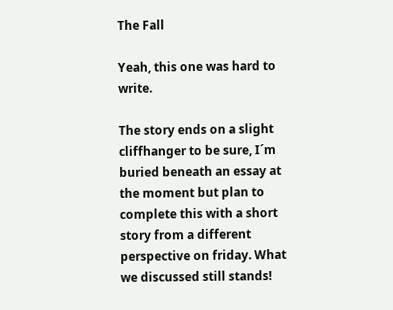The Fall

Yeah, this one was hard to write.

The story ends on a slight cliffhanger to be sure, I´m buried beneath an essay at the moment but plan to complete this with a short story from a different perspective on friday. What we discussed still stands!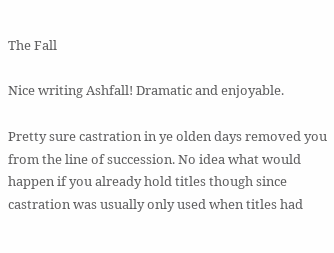The Fall

Nice writing Ashfall! Dramatic and enjoyable.

Pretty sure castration in ye olden days removed you from the line of succession. No idea what would happen if you already hold titles though since castration was usually only used when titles had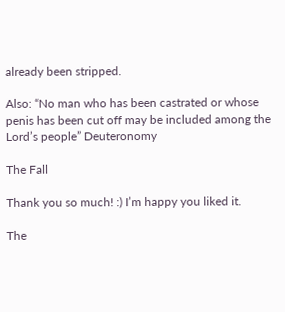already been stripped.

Also: “No man who has been castrated or whose penis has been cut off may be included among the Lord’s people” Deuteronomy

The Fall

Thank you so much! :) I’m happy you liked it.

The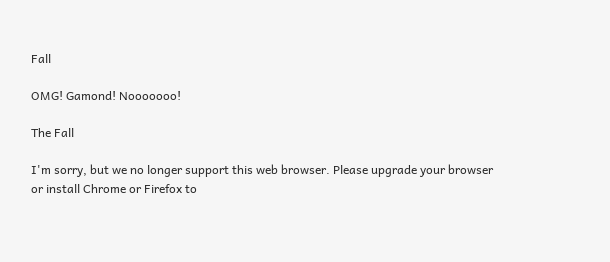Fall

OMG! Gamond! Nooooooo!

The Fall

I'm sorry, but we no longer support this web browser. Please upgrade your browser or install Chrome or Firefox to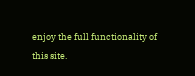enjoy the full functionality of this site.